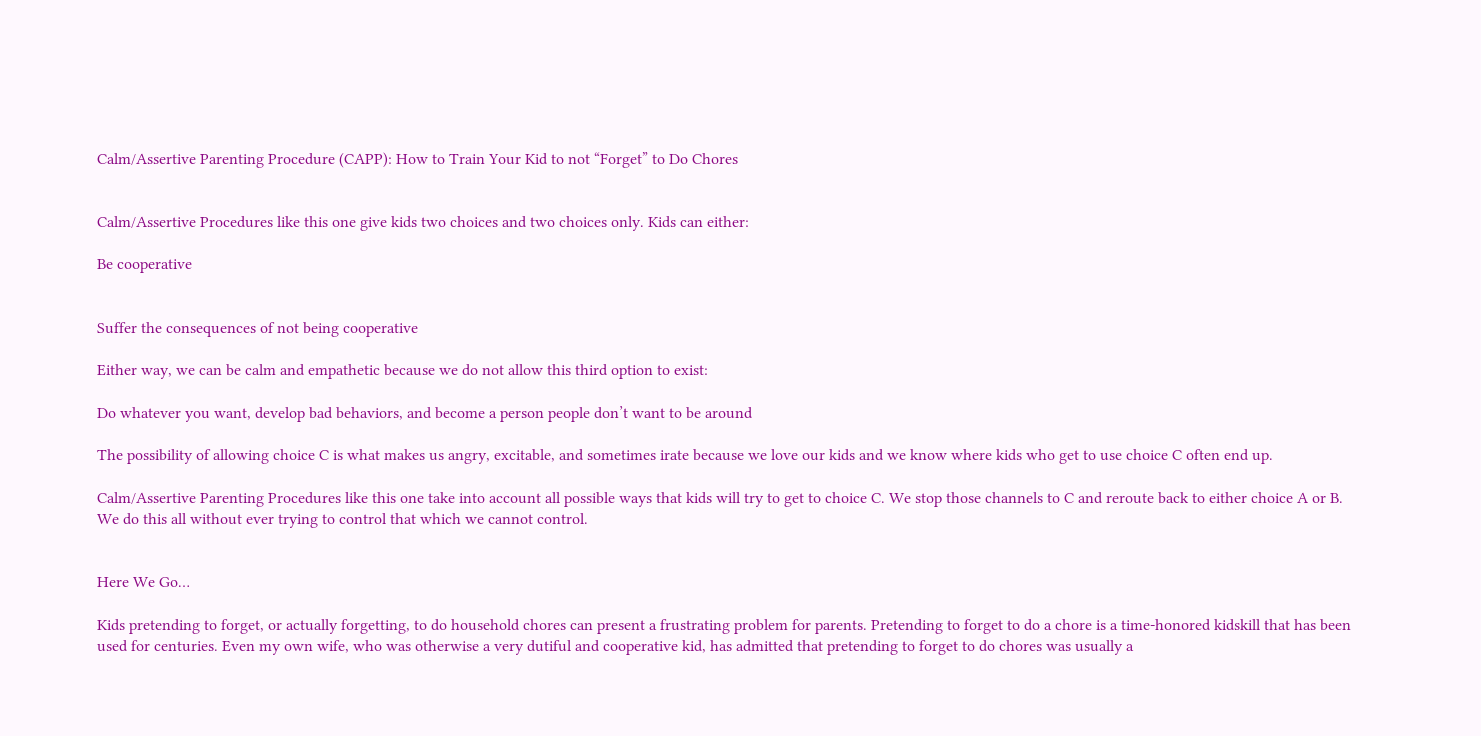Calm/Assertive Parenting Procedure (CAPP): How to Train Your Kid to not “Forget” to Do Chores


Calm/Assertive Procedures like this one give kids two choices and two choices only. Kids can either:

Be cooperative


Suffer the consequences of not being cooperative

Either way, we can be calm and empathetic because we do not allow this third option to exist:

Do whatever you want, develop bad behaviors, and become a person people don’t want to be around

The possibility of allowing choice C is what makes us angry, excitable, and sometimes irate because we love our kids and we know where kids who get to use choice C often end up.

Calm/Assertive Parenting Procedures like this one take into account all possible ways that kids will try to get to choice C. We stop those channels to C and reroute back to either choice A or B. We do this all without ever trying to control that which we cannot control.


Here We Go…

Kids pretending to forget, or actually forgetting, to do household chores can present a frustrating problem for parents. Pretending to forget to do a chore is a time-honored kidskill that has been used for centuries. Even my own wife, who was otherwise a very dutiful and cooperative kid, has admitted that pretending to forget to do chores was usually a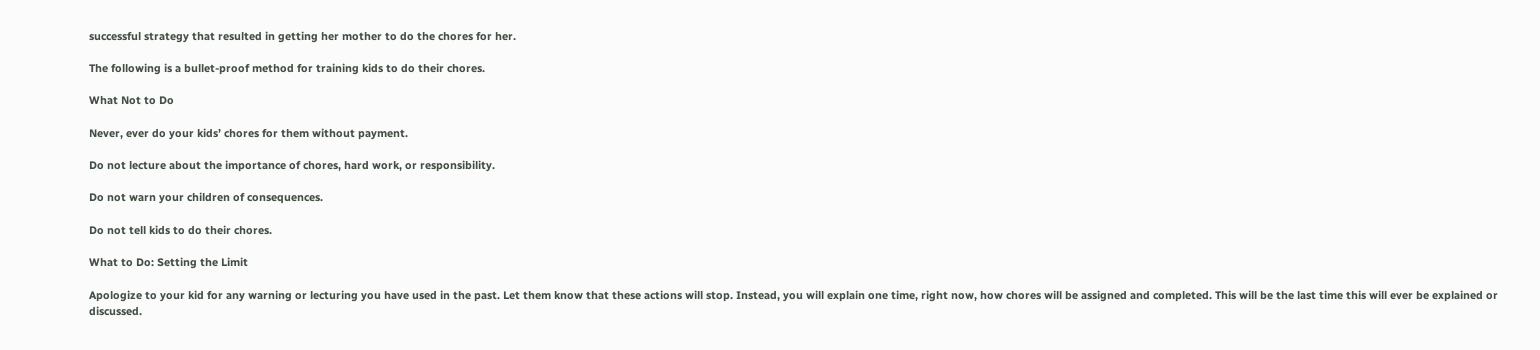successful strategy that resulted in getting her mother to do the chores for her.

The following is a bullet-proof method for training kids to do their chores.

What Not to Do

Never, ever do your kids’ chores for them without payment.

Do not lecture about the importance of chores, hard work, or responsibility.

Do not warn your children of consequences.

Do not tell kids to do their chores.

What to Do: Setting the Limit

Apologize to your kid for any warning or lecturing you have used in the past. Let them know that these actions will stop. Instead, you will explain one time, right now, how chores will be assigned and completed. This will be the last time this will ever be explained or discussed.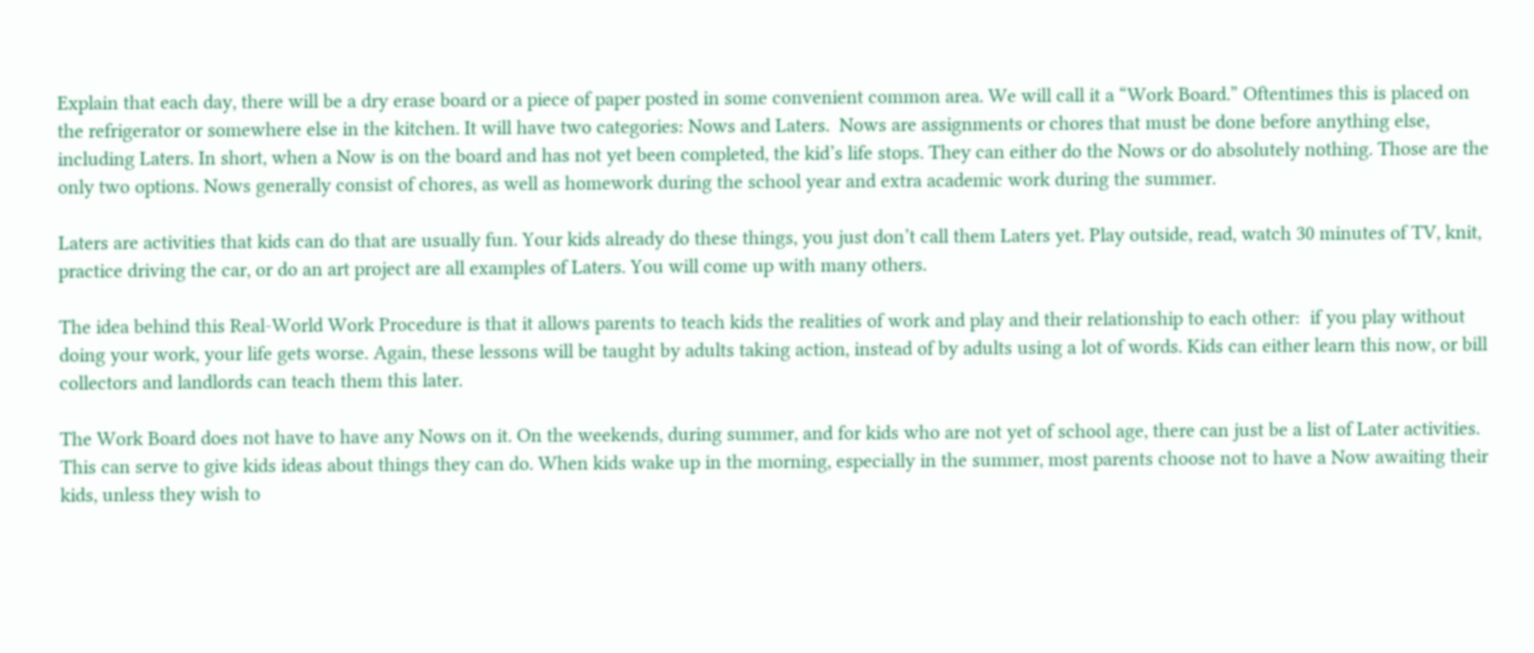Explain that each day, there will be a dry erase board or a piece of paper posted in some convenient common area. We will call it a “Work Board.” Oftentimes this is placed on the refrigerator or somewhere else in the kitchen. It will have two categories: Nows and Laters.  Nows are assignments or chores that must be done before anything else, including Laters. In short, when a Now is on the board and has not yet been completed, the kid’s life stops. They can either do the Nows or do absolutely nothing. Those are the only two options. Nows generally consist of chores, as well as homework during the school year and extra academic work during the summer.

Laters are activities that kids can do that are usually fun. Your kids already do these things, you just don’t call them Laters yet. Play outside, read, watch 30 minutes of TV, knit, practice driving the car, or do an art project are all examples of Laters. You will come up with many others.

The idea behind this Real-World Work Procedure is that it allows parents to teach kids the realities of work and play and their relationship to each other:  if you play without doing your work, your life gets worse. Again, these lessons will be taught by adults taking action, instead of by adults using a lot of words. Kids can either learn this now, or bill collectors and landlords can teach them this later.

The Work Board does not have to have any Nows on it. On the weekends, during summer, and for kids who are not yet of school age, there can just be a list of Later activities. This can serve to give kids ideas about things they can do. When kids wake up in the morning, especially in the summer, most parents choose not to have a Now awaiting their kids, unless they wish to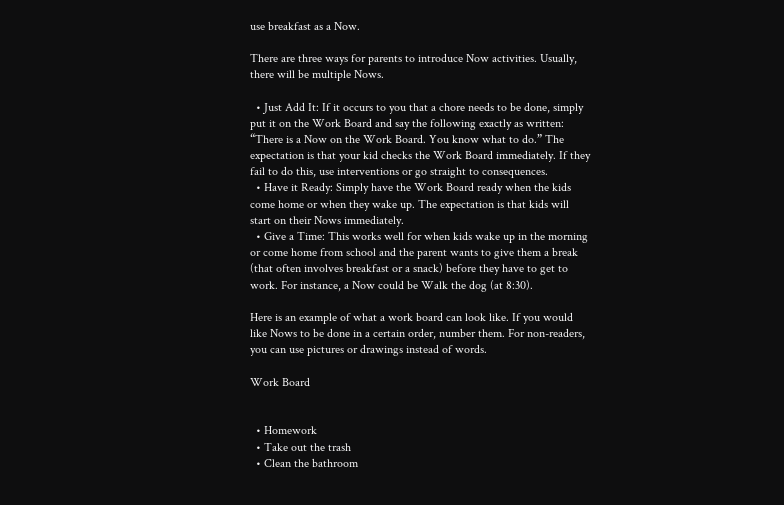use breakfast as a Now.

There are three ways for parents to introduce Now activities. Usually, there will be multiple Nows.

  • Just Add It: If it occurs to you that a chore needs to be done, simply put it on the Work Board and say the following exactly as written: “There is a Now on the Work Board. You know what to do.” The expectation is that your kid checks the Work Board immediately. If they fail to do this, use interventions or go straight to consequences.
  • Have it Ready: Simply have the Work Board ready when the kids come home or when they wake up. The expectation is that kids will start on their Nows immediately.
  • Give a Time: This works well for when kids wake up in the morning or come home from school and the parent wants to give them a break (that often involves breakfast or a snack) before they have to get to work. For instance, a Now could be Walk the dog (at 8:30).

Here is an example of what a work board can look like. If you would like Nows to be done in a certain order, number them. For non-readers, you can use pictures or drawings instead of words.

Work Board


  • Homework
  • Take out the trash
  • Clean the bathroom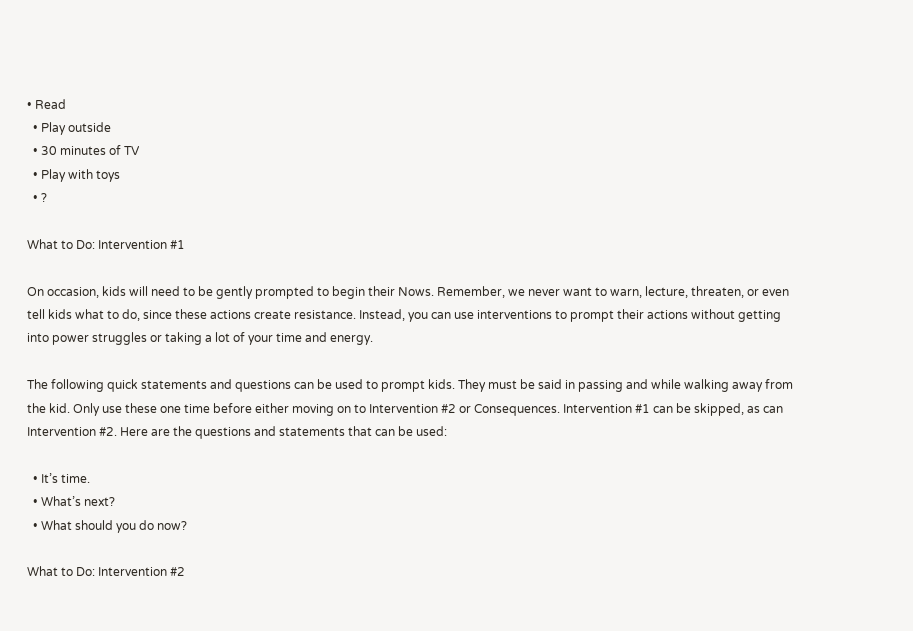• Read
  • Play outside
  • 30 minutes of TV
  • Play with toys
  • ?

What to Do: Intervention #1

On occasion, kids will need to be gently prompted to begin their Nows. Remember, we never want to warn, lecture, threaten, or even tell kids what to do, since these actions create resistance. Instead, you can use interventions to prompt their actions without getting into power struggles or taking a lot of your time and energy.

The following quick statements and questions can be used to prompt kids. They must be said in passing and while walking away from the kid. Only use these one time before either moving on to Intervention #2 or Consequences. Intervention #1 can be skipped, as can Intervention #2. Here are the questions and statements that can be used:

  • It’s time.
  • What’s next?
  • What should you do now?

What to Do: Intervention #2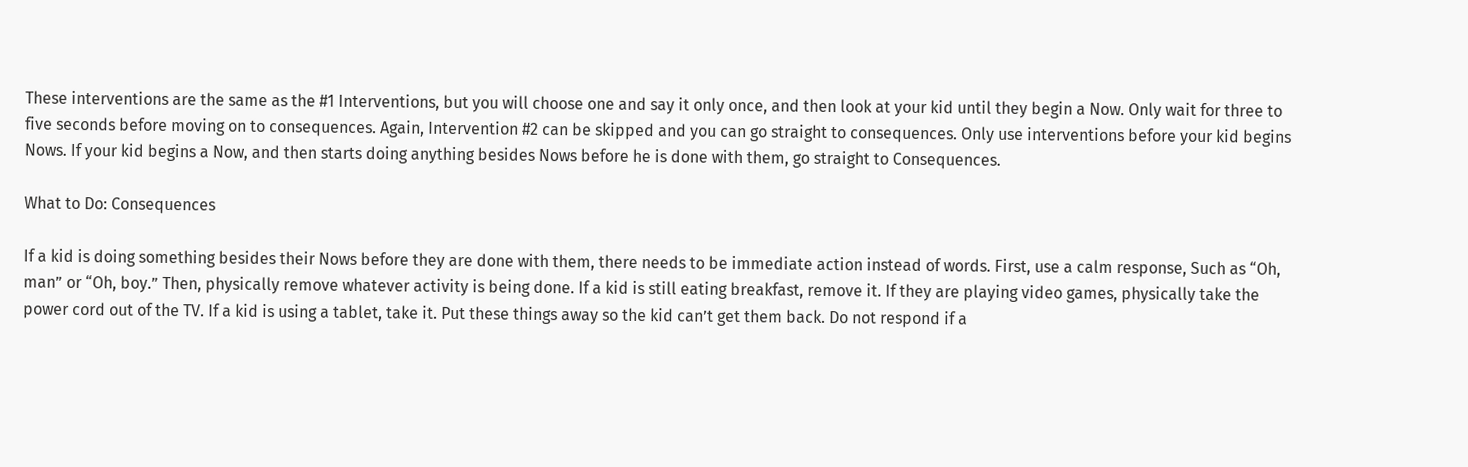These interventions are the same as the #1 Interventions, but you will choose one and say it only once, and then look at your kid until they begin a Now. Only wait for three to five seconds before moving on to consequences. Again, Intervention #2 can be skipped and you can go straight to consequences. Only use interventions before your kid begins Nows. If your kid begins a Now, and then starts doing anything besides Nows before he is done with them, go straight to Consequences.

What to Do: Consequences

If a kid is doing something besides their Nows before they are done with them, there needs to be immediate action instead of words. First, use a calm response, Such as “Oh, man” or “Oh, boy.” Then, physically remove whatever activity is being done. If a kid is still eating breakfast, remove it. If they are playing video games, physically take the power cord out of the TV. If a kid is using a tablet, take it. Put these things away so the kid can’t get them back. Do not respond if a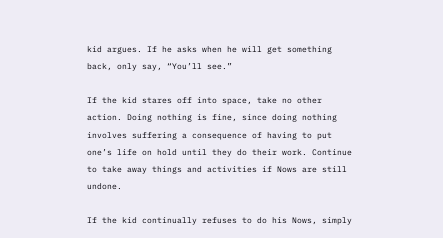kid argues. If he asks when he will get something back, only say, “You’ll see.”

If the kid stares off into space, take no other action. Doing nothing is fine, since doing nothing involves suffering a consequence of having to put one’s life on hold until they do their work. Continue to take away things and activities if Nows are still undone.

If the kid continually refuses to do his Nows, simply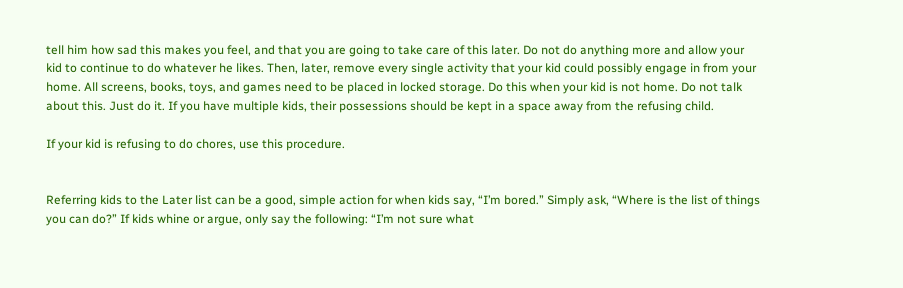tell him how sad this makes you feel, and that you are going to take care of this later. Do not do anything more and allow your kid to continue to do whatever he likes. Then, later, remove every single activity that your kid could possibly engage in from your home. All screens, books, toys, and games need to be placed in locked storage. Do this when your kid is not home. Do not talk about this. Just do it. If you have multiple kids, their possessions should be kept in a space away from the refusing child.

If your kid is refusing to do chores, use this procedure.


Referring kids to the Later list can be a good, simple action for when kids say, “I’m bored.” Simply ask, “Where is the list of things you can do?” If kids whine or argue, only say the following: “I’m not sure what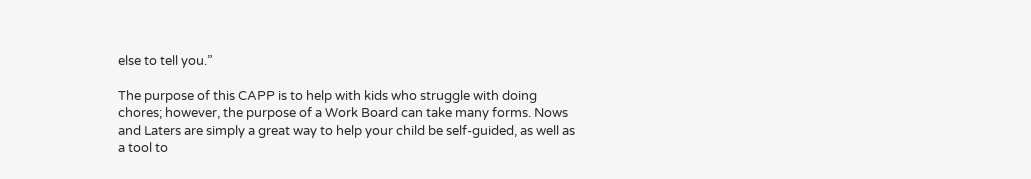else to tell you.”

The purpose of this CAPP is to help with kids who struggle with doing chores; however, the purpose of a Work Board can take many forms. Nows and Laters are simply a great way to help your child be self-guided, as well as a tool to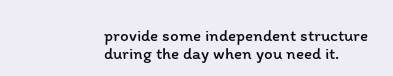provide some independent structure during the day when you need it.